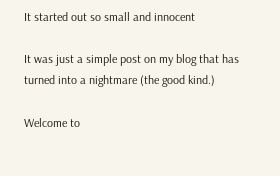It started out so small and innocent

It was just a simple post on my blog that has turned into a nightmare (the good kind.)

Welcome to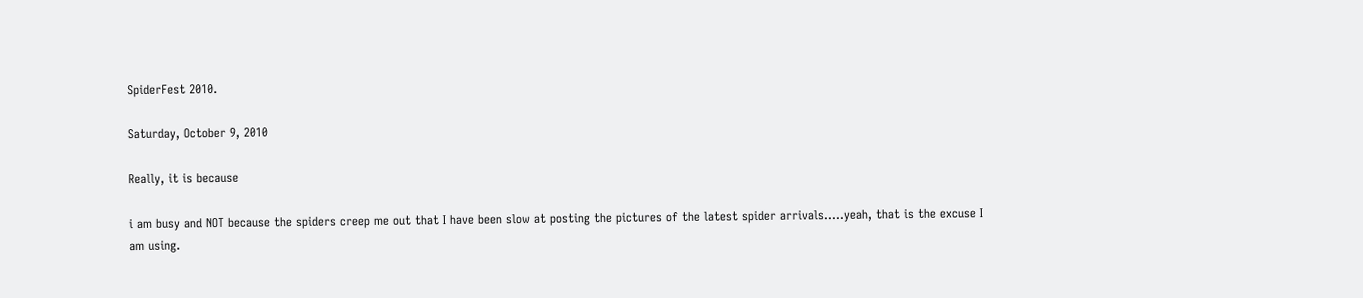SpiderFest 2010.

Saturday, October 9, 2010

Really, it is because

i am busy and NOT because the spiders creep me out that I have been slow at posting the pictures of the latest spider arrivals.....yeah, that is the excuse I am using.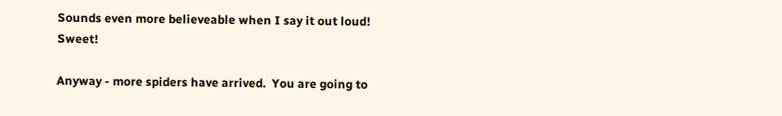Sounds even more believeable when I say it out loud!  Sweet!

Anyway - more spiders have arrived.  You are going to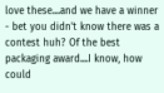love these....and we have a winner - bet you didn't know there was a contest huh? Of the best packaging award....I know, how could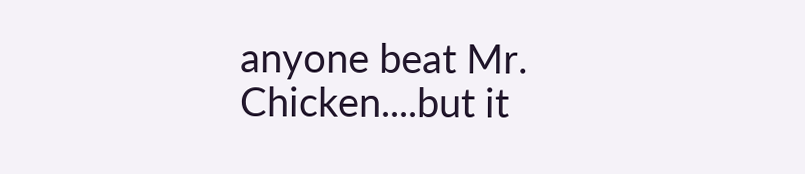anyone beat Mr. Chicken....but it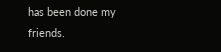has been done my friends.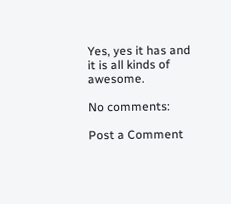Yes, yes it has and it is all kinds of awesome.

No comments:

Post a Comment